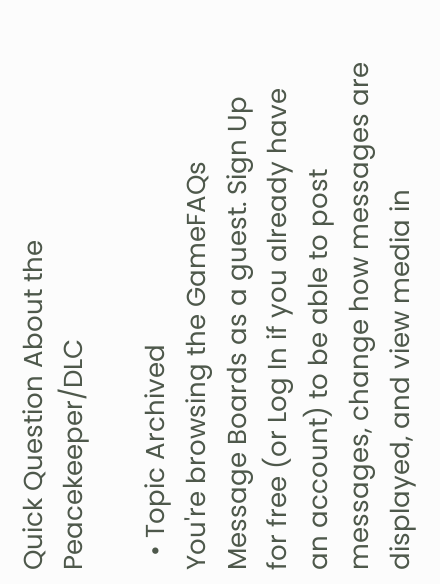Quick Question About the Peacekeeper/DLC

  • Topic Archived
You're browsing the GameFAQs Message Boards as a guest. Sign Up for free (or Log In if you already have an account) to be able to post messages, change how messages are displayed, and view media in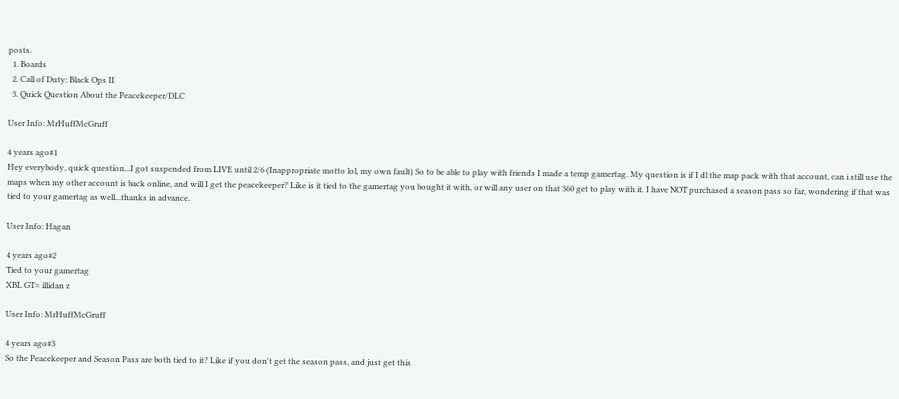posts.
  1. Boards
  2. Call of Duty: Black Ops II
  3. Quick Question About the Peacekeeper/DLC

User Info: MrHuffMcGruff

4 years ago#1
Hey everybody, quick question...I got suspended from LIVE until 2/6 (Inappropriate motto lol, my own fault) So to be able to play with friends I made a temp gamertag. My question is if I dl the map pack with that account, can i still use the maps when my other account is back online, and will I get the peacekeeper? Like is it tied to the gamertag you bought it with, or will any user on that 360 get to play with it. I have NOT purchased a season pass so far, wondering if that was tied to your gamertag as well...thanks in advance.

User Info: Hagan

4 years ago#2
Tied to your gamertag
XBL GT= illidan z

User Info: MrHuffMcGruff

4 years ago#3
So the Peacekeeper and Season Pass are both tied to it? Like if you don't get the season pass, and just get this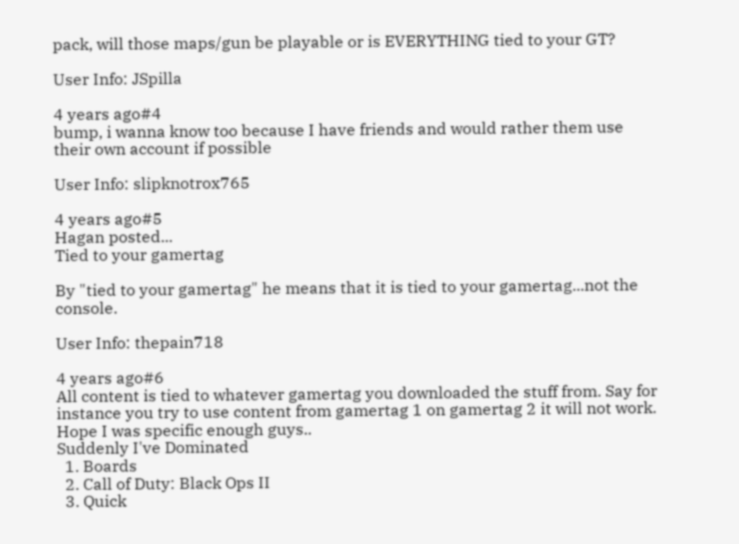pack, will those maps/gun be playable or is EVERYTHING tied to your GT?

User Info: JSpilla

4 years ago#4
bump, i wanna know too because I have friends and would rather them use their own account if possible

User Info: slipknotrox765

4 years ago#5
Hagan posted...
Tied to your gamertag

By "tied to your gamertag" he means that it is tied to your gamertag...not the console.

User Info: thepain718

4 years ago#6
All content is tied to whatever gamertag you downloaded the stuff from. Say for instance you try to use content from gamertag 1 on gamertag 2 it will not work. Hope I was specific enough guys..
Suddenly I've Dominated
  1. Boards
  2. Call of Duty: Black Ops II
  3. Quick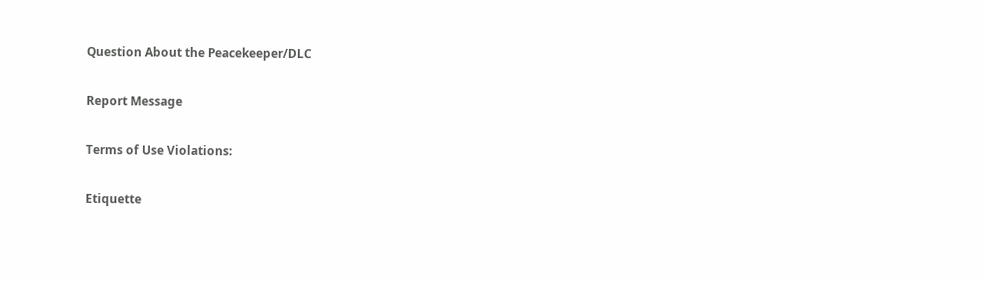Question About the Peacekeeper/DLC

Report Message

Terms of Use Violations:

Etiquette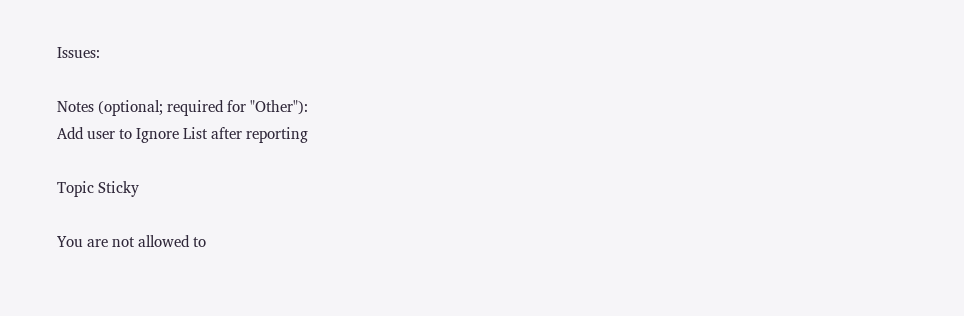Issues:

Notes (optional; required for "Other"):
Add user to Ignore List after reporting

Topic Sticky

You are not allowed to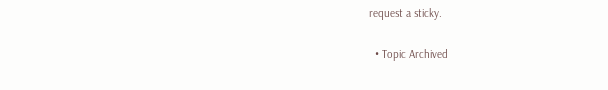request a sticky.

  • Topic Archived